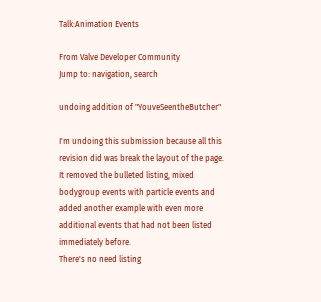Talk:Animation Events

From Valve Developer Community
Jump to: navigation, search

undoing addition of "YouveSeentheButcher"

I'm undoing this submission because all this revision did was break the layout of the page.
It removed the bulleted listing, mixed bodygroup events with particle events and added another example with even more additional events that had not been listed immediately before.
There's no need listing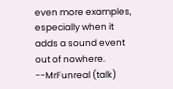even more examples, especially when it adds a sound event out of nowhere.
--MrFunreal (talk)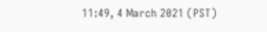11:49, 4 March 2021 (PST)